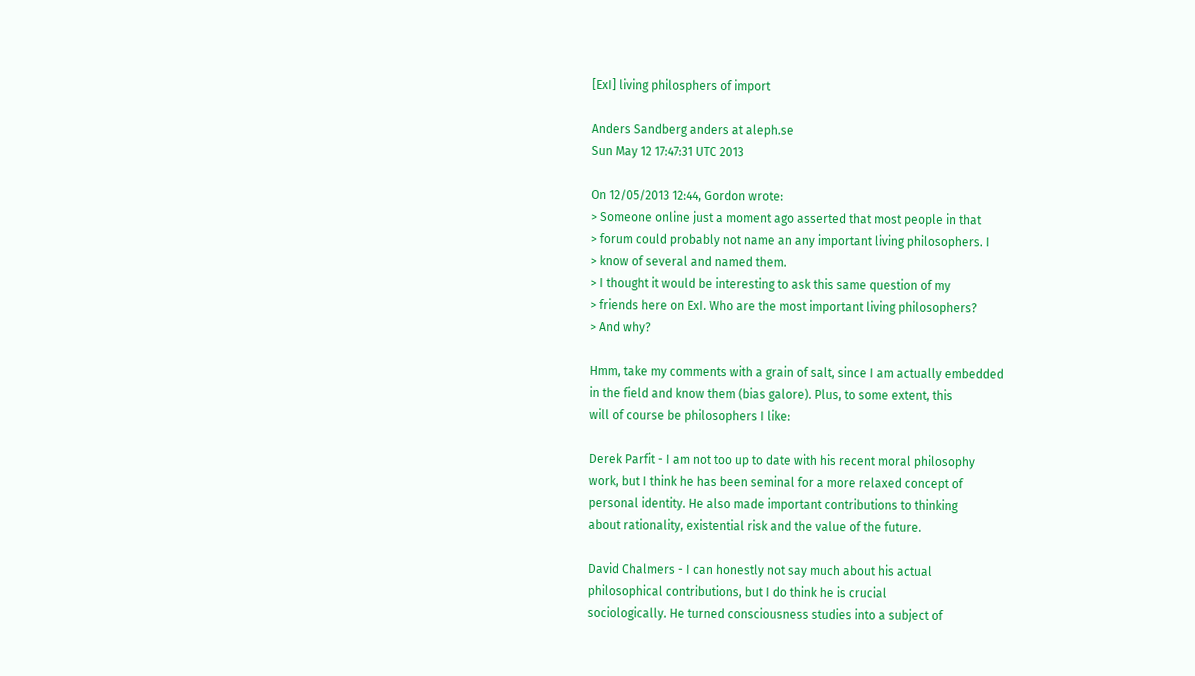[ExI] living philosphers of import

Anders Sandberg anders at aleph.se
Sun May 12 17:47:31 UTC 2013

On 12/05/2013 12:44, Gordon wrote:
> Someone online just a moment ago asserted that most people in that
> forum could probably not name an any important living philosophers. I
> know of several and named them.
> I thought it would be interesting to ask this same question of my
> friends here on ExI. Who are the most important living philosophers?
> And why?

Hmm, take my comments with a grain of salt, since I am actually embedded
in the field and know them (bias galore). Plus, to some extent, this
will of course be philosophers I like:

Derek Parfit - I am not too up to date with his recent moral philosophy
work, but I think he has been seminal for a more relaxed concept of
personal identity. He also made important contributions to thinking
about rationality, existential risk and the value of the future.

David Chalmers - I can honestly not say much about his actual
philosophical contributions, but I do think he is crucial
sociologically. He turned consciousness studies into a subject of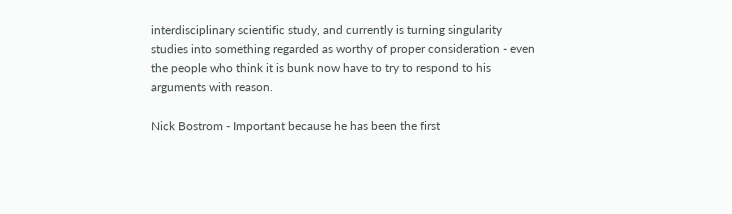interdisciplinary scientific study, and currently is turning singularity
studies into something regarded as worthy of proper consideration - even
the people who think it is bunk now have to try to respond to his
arguments with reason.

Nick Bostrom - Important because he has been the first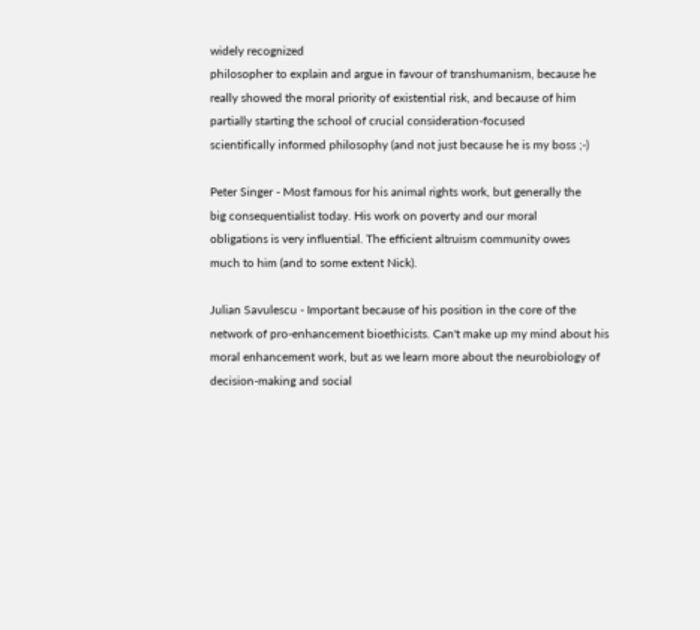widely recognized
philosopher to explain and argue in favour of transhumanism, because he
really showed the moral priority of existential risk, and because of him
partially starting the school of crucial consideration-focused
scientifically informed philosophy (and not just because he is my boss ;-)

Peter Singer - Most famous for his animal rights work, but generally the
big consequentialist today. His work on poverty and our moral
obligations is very influential. The efficient altruism community owes
much to him (and to some extent Nick).

Julian Savulescu - Important because of his position in the core of the
network of pro-enhancement bioethicists. Can't make up my mind about his
moral enhancement work, but as we learn more about the neurobiology of
decision-making and social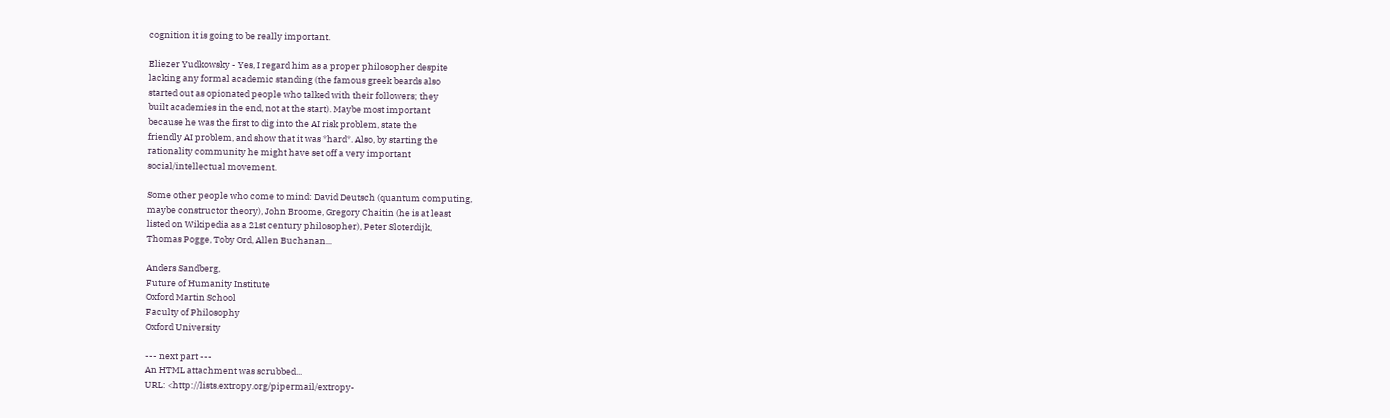cognition it is going to be really important.

Eliezer Yudkowsky - Yes, I regard him as a proper philosopher despite
lacking any formal academic standing (the famous greek beards also
started out as opionated people who talked with their followers; they
built academies in the end, not at the start). Maybe most important
because he was the first to dig into the AI risk problem, state the
friendly AI problem, and show that it was *hard*. Also, by starting the
rationality community he might have set off a very important
social/intellectual movement.

Some other people who come to mind: David Deutsch (quantum computing,
maybe constructor theory), John Broome, Gregory Chaitin (he is at least
listed on Wikipedia as a 21st century philosopher), Peter Sloterdijk,
Thomas Pogge, Toby Ord, Allen Buchanan...

Anders Sandberg,
Future of Humanity Institute
Oxford Martin School
Faculty of Philosophy
Oxford University

--- next part ---
An HTML attachment was scrubbed...
URL: <http://lists.extropy.org/pipermail/extropy-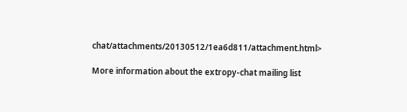chat/attachments/20130512/1ea6d811/attachment.html>

More information about the extropy-chat mailing list